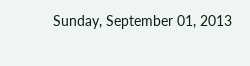Sunday, September 01, 2013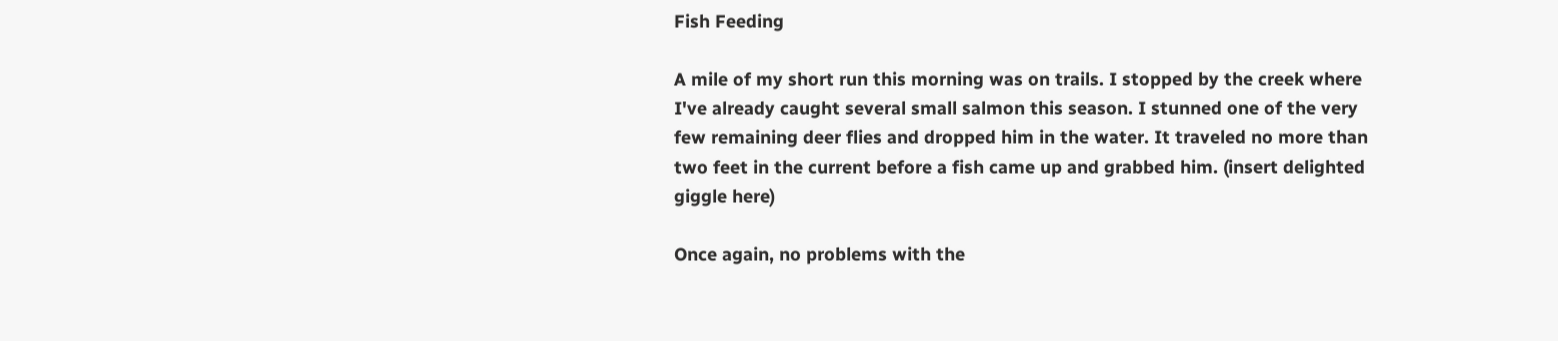Fish Feeding

A mile of my short run this morning was on trails. I stopped by the creek where I've already caught several small salmon this season. I stunned one of the very few remaining deer flies and dropped him in the water. It traveled no more than two feet in the current before a fish came up and grabbed him. (insert delighted giggle here)

Once again, no problems with the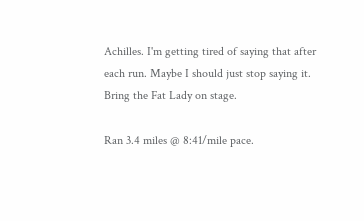Achilles. I'm getting tired of saying that after each run. Maybe I should just stop saying it. Bring the Fat Lady on stage.

Ran 3.4 miles @ 8:41/mile pace.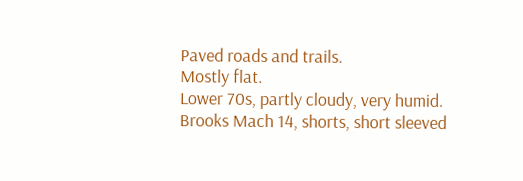Paved roads and trails.
Mostly flat.
Lower 70s, partly cloudy, very humid.
Brooks Mach 14, shorts, short sleeved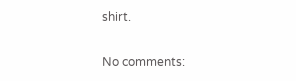shirt.

No comments: